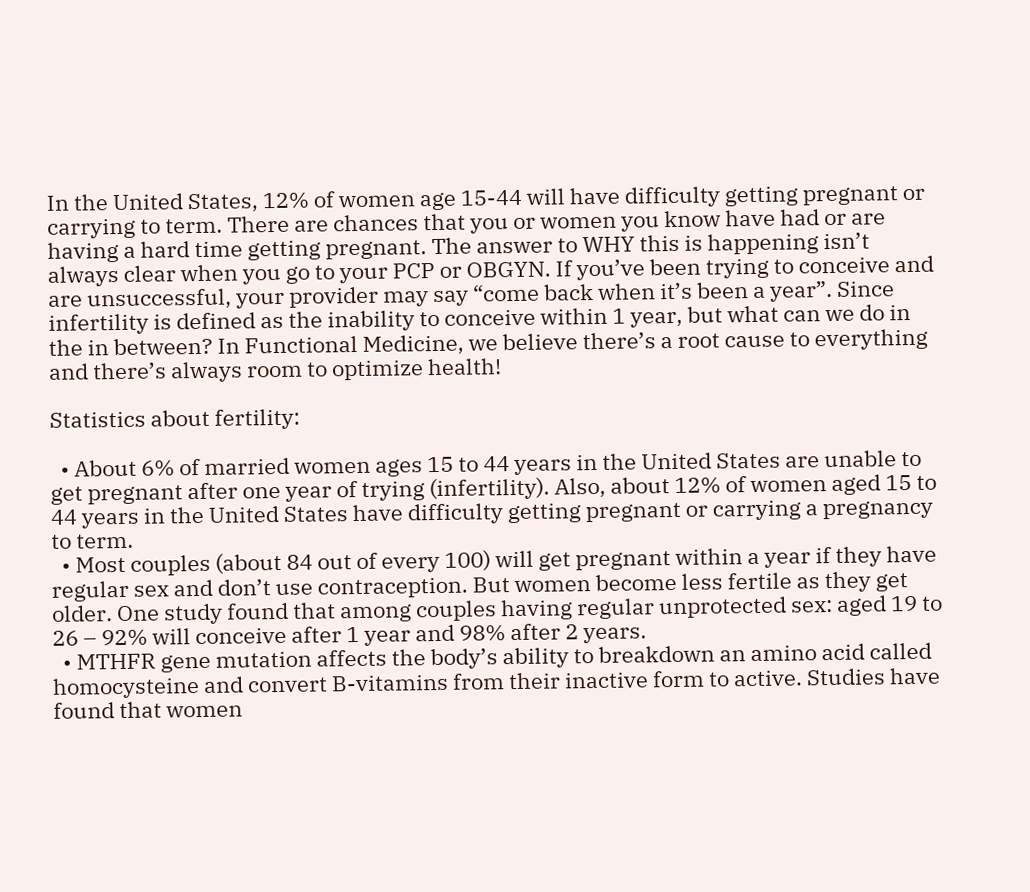In the United States, 12% of women age 15-44 will have difficulty getting pregnant or carrying to term. There are chances that you or women you know have had or are having a hard time getting pregnant. The answer to WHY this is happening isn’t always clear when you go to your PCP or OBGYN. If you’ve been trying to conceive and are unsuccessful, your provider may say “come back when it’s been a year”. Since infertility is defined as the inability to conceive within 1 year, but what can we do in the in between? In Functional Medicine, we believe there’s a root cause to everything and there’s always room to optimize health!

Statistics about fertility:

  • About 6% of married women ages 15 to 44 years in the United States are unable to get pregnant after one year of trying (infertility). Also, about 12% of women aged 15 to 44 years in the United States have difficulty getting pregnant or carrying a pregnancy to term.
  • Most couples (about 84 out of every 100) will get pregnant within a year if they have regular sex and don’t use contraception. But women become less fertile as they get older. One study found that among couples having regular unprotected sex: aged 19 to 26 – 92% will conceive after 1 year and 98% after 2 years.
  • MTHFR gene mutation affects the body’s ability to breakdown an amino acid called homocysteine and convert B-vitamins from their inactive form to active. Studies have found that women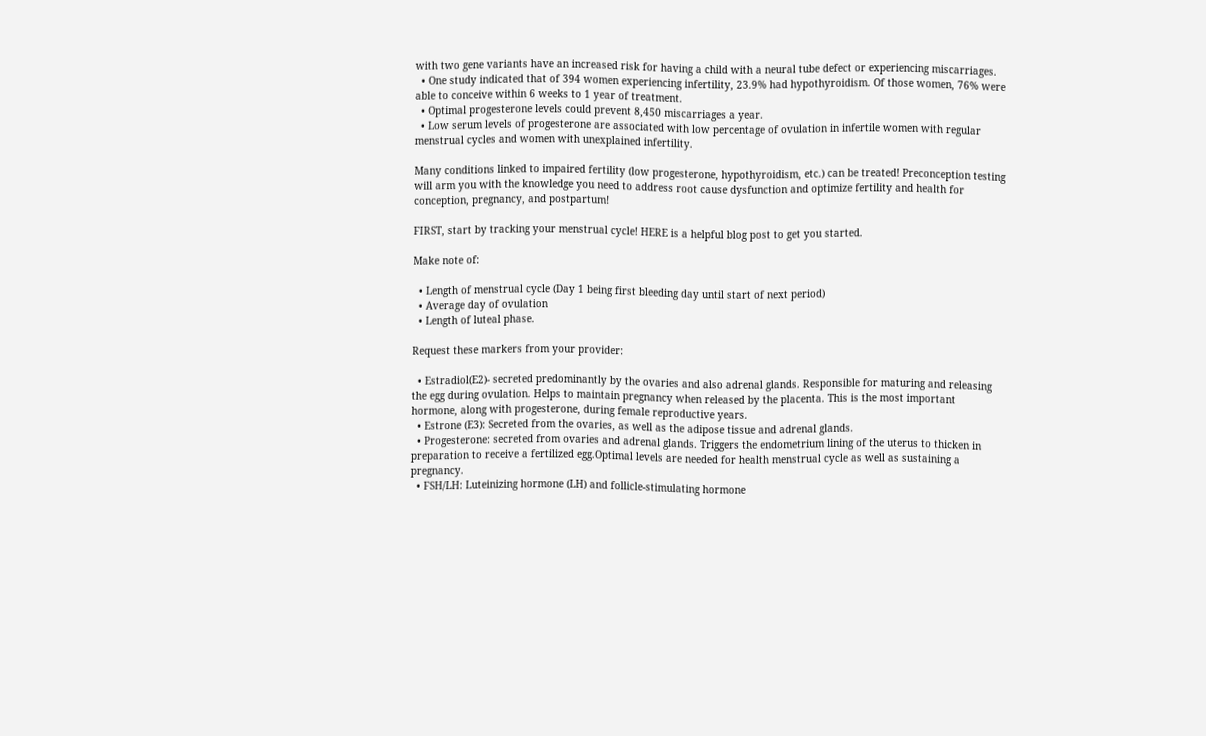with two gene variants have an increased risk for having a child with a neural tube defect or experiencing miscarriages.
  • One study indicated that of 394 women experiencing infertility, 23.9% had hypothyroidism. Of those women, 76% were able to conceive within 6 weeks to 1 year of treatment.
  • Optimal progesterone levels could prevent 8,450 miscarriages a year.
  • Low serum levels of progesterone are associated with low percentage of ovulation in infertile women with regular menstrual cycles and women with unexplained infertility.

Many conditions linked to impaired fertility (low progesterone, hypothyroidism, etc.) can be treated! Preconception testing will arm you with the knowledge you need to address root cause dysfunction and optimize fertility and health for conception, pregnancy, and postpartum!

FIRST, start by tracking your menstrual cycle! HERE is a helpful blog post to get you started.

Make note of:

  • Length of menstrual cycle (Day 1 being first bleeding day until start of next period)
  • Average day of ovulation
  • Length of luteal phase.

Request these markers from your provider:

  • Estradiol(E2)- secreted predominantly by the ovaries and also adrenal glands. Responsible for maturing and releasing the egg during ovulation. Helps to maintain pregnancy when released by the placenta. This is the most important hormone, along with progesterone, during female reproductive years.
  • Estrone (E3): Secreted from the ovaries, as well as the adipose tissue and adrenal glands.
  • Progesterone: secreted from ovaries and adrenal glands. Triggers the endometrium lining of the uterus to thicken in preparation to receive a fertilized egg.Optimal levels are needed for health menstrual cycle as well as sustaining a pregnancy.
  • FSH/LH: Luteinizing hormone (LH) and follicle-stimulating hormone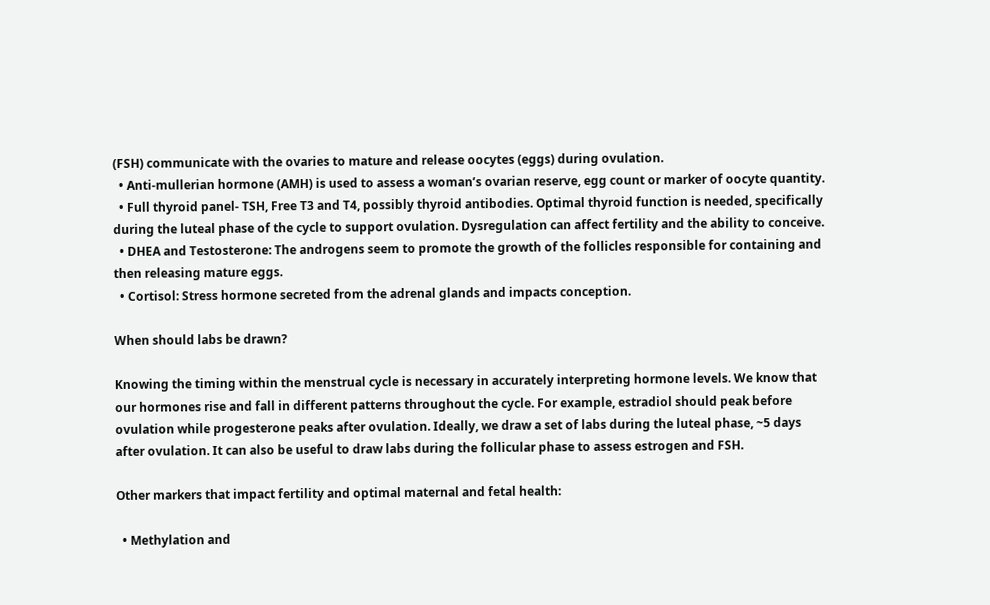(FSH) communicate with the ovaries to mature and release oocytes (eggs) during ovulation.
  • Anti-mullerian hormone (AMH) is used to assess a woman’s ovarian reserve, egg count or marker of oocyte quantity.
  • Full thyroid panel- TSH, Free T3 and T4, possibly thyroid antibodies. Optimal thyroid function is needed, specifically during the luteal phase of the cycle to support ovulation. Dysregulation can affect fertility and the ability to conceive.
  • DHEA and Testosterone: The androgens seem to promote the growth of the follicles responsible for containing and then releasing mature eggs.
  • Cortisol: Stress hormone secreted from the adrenal glands and impacts conception.

When should labs be drawn?

Knowing the timing within the menstrual cycle is necessary in accurately interpreting hormone levels. We know that our hormones rise and fall in different patterns throughout the cycle. For example, estradiol should peak before ovulation while progesterone peaks after ovulation. Ideally, we draw a set of labs during the luteal phase, ~5 days after ovulation. It can also be useful to draw labs during the follicular phase to assess estrogen and FSH.

Other markers that impact fertility and optimal maternal and fetal health:

  • Methylation and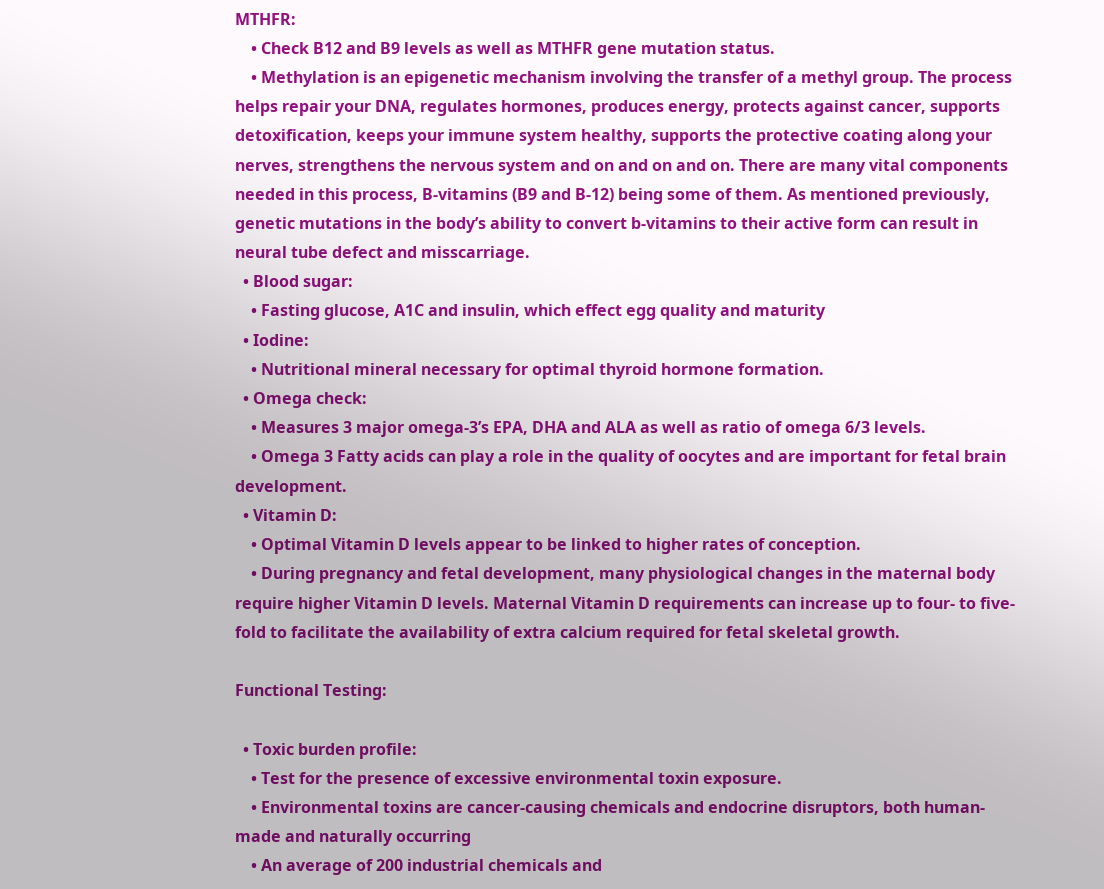MTHFR:
    • Check B12 and B9 levels as well as MTHFR gene mutation status.
    • Methylation is an epigenetic mechanism involving the transfer of a methyl group. The process helps repair your DNA, regulates hormones, produces energy, protects against cancer, supports detoxification, keeps your immune system healthy, supports the protective coating along your nerves, strengthens the nervous system and on and on and on. There are many vital components needed in this process, B-vitamins (B9 and B-12) being some of them. As mentioned previously, genetic mutations in the body’s ability to convert b-vitamins to their active form can result in neural tube defect and misscarriage.
  • Blood sugar:
    • Fasting glucose, A1C and insulin, which effect egg quality and maturity
  • Iodine:
    • Nutritional mineral necessary for optimal thyroid hormone formation.
  • Omega check:
    • Measures 3 major omega-3’s EPA, DHA and ALA as well as ratio of omega 6/3 levels.
    • Omega 3 Fatty acids can play a role in the quality of oocytes and are important for fetal brain development.
  • Vitamin D:
    • Optimal Vitamin D levels appear to be linked to higher rates of conception.
    • During pregnancy and fetal development, many physiological changes in the maternal body require higher Vitamin D levels. Maternal Vitamin D requirements can increase up to four- to five-fold to facilitate the availability of extra calcium required for fetal skeletal growth.

Functional Testing:

  • Toxic burden profile:
    • Test for the presence of excessive environmental toxin exposure.
    • Environmental toxins are cancer-causing chemicals and endocrine disruptors, both human-made and naturally occurring
    • An average of 200 industrial chemicals and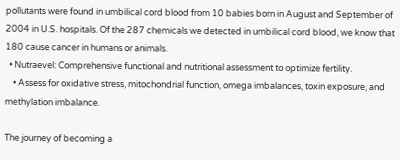pollutants were found in umbilical cord blood from 10 babies born in August and September of 2004 in U.S. hospitals. Of the 287 chemicals we detected in umbilical cord blood, we know that 180 cause cancer in humans or animals.
  • Nutraevel: Comprehensive functional and nutritional assessment to optimize fertility.
    • Assess for oxidative stress, mitochondrial function, omega imbalances, toxin exposure, and methylation imbalance.

The journey of becoming a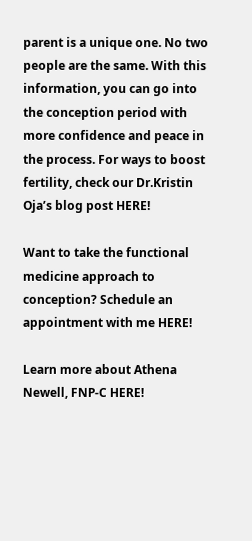parent is a unique one. No two people are the same. With this information, you can go into the conception period with more confidence and peace in the process. For ways to boost fertility, check our Dr.Kristin Oja’s blog post HERE!

Want to take the functional medicine approach to conception? Schedule an appointment with me HERE!

Learn more about Athena Newell, FNP-C HERE!